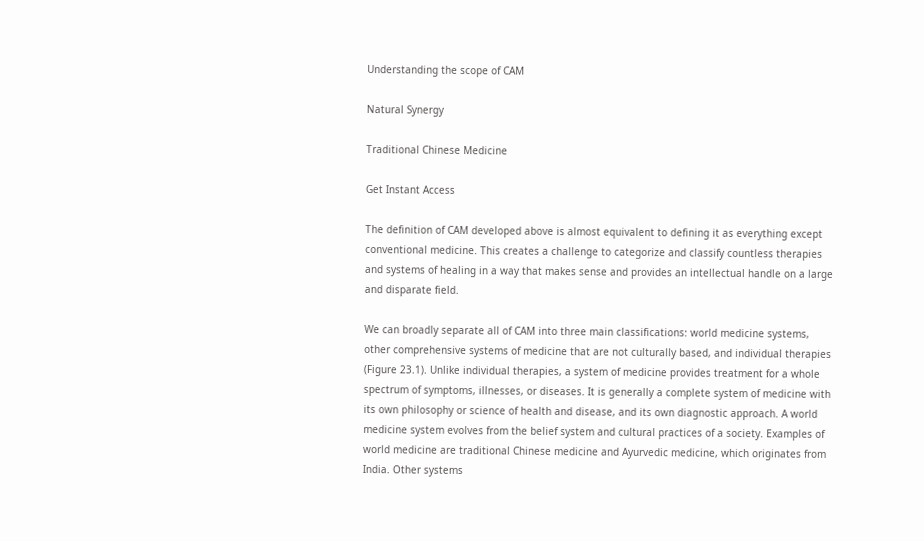Understanding the scope of CAM

Natural Synergy

Traditional Chinese Medicine

Get Instant Access

The definition of CAM developed above is almost equivalent to defining it as everything except conventional medicine. This creates a challenge to categorize and classify countless therapies and systems of healing in a way that makes sense and provides an intellectual handle on a large and disparate field.

We can broadly separate all of CAM into three main classifications: world medicine systems, other comprehensive systems of medicine that are not culturally based, and individual therapies (Figure 23.1). Unlike individual therapies, a system of medicine provides treatment for a whole spectrum of symptoms, illnesses, or diseases. It is generally a complete system of medicine with its own philosophy or science of health and disease, and its own diagnostic approach. A world medicine system evolves from the belief system and cultural practices of a society. Examples of world medicine are traditional Chinese medicine and Ayurvedic medicine, which originates from India. Other systems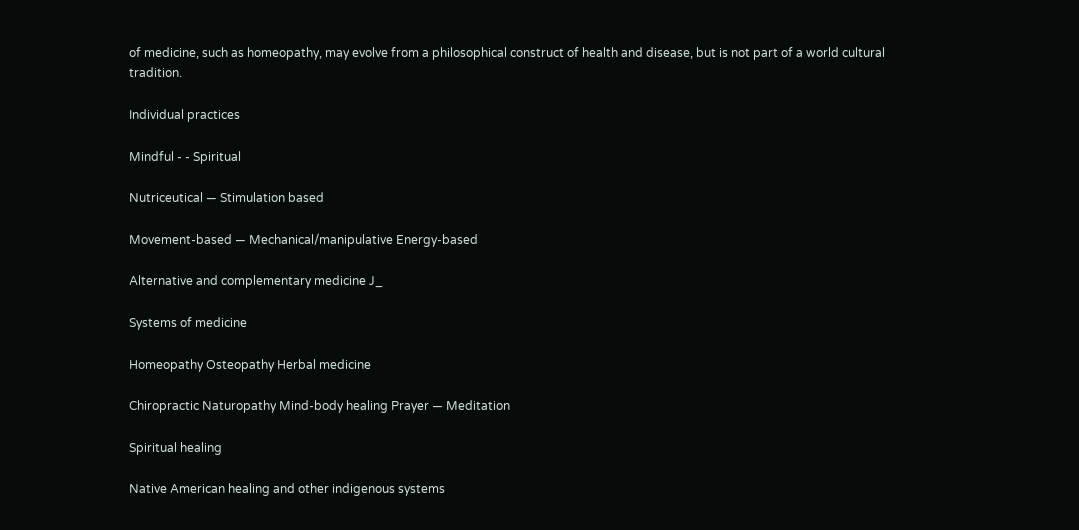of medicine, such as homeopathy, may evolve from a philosophical construct of health and disease, but is not part of a world cultural tradition.

Individual practices

Mindful - - Spiritual

Nutriceutical — Stimulation based

Movement-based — Mechanical/manipulative Energy-based

Alternative and complementary medicine J_

Systems of medicine

Homeopathy Osteopathy Herbal medicine

Chiropractic Naturopathy Mind-body healing Prayer — Meditation

Spiritual healing

Native American healing and other indigenous systems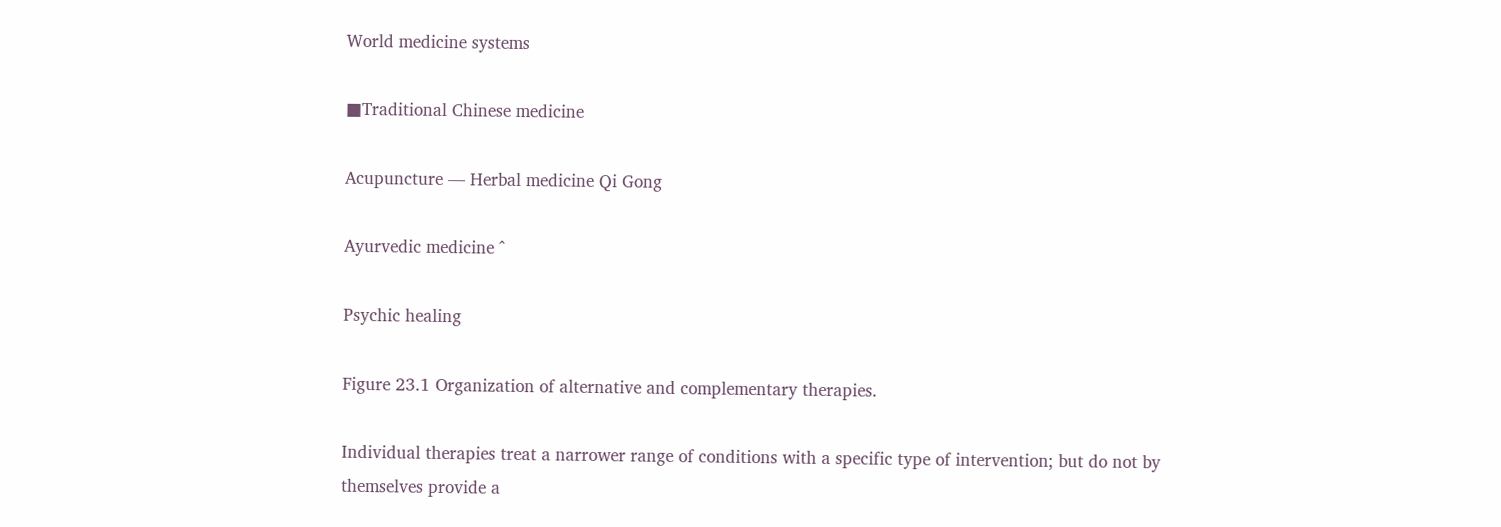World medicine systems

■Traditional Chinese medicine

Acupuncture — Herbal medicine Qi Gong

Ayurvedic medicine ^

Psychic healing

Figure 23.1 Organization of alternative and complementary therapies.

Individual therapies treat a narrower range of conditions with a specific type of intervention; but do not by themselves provide a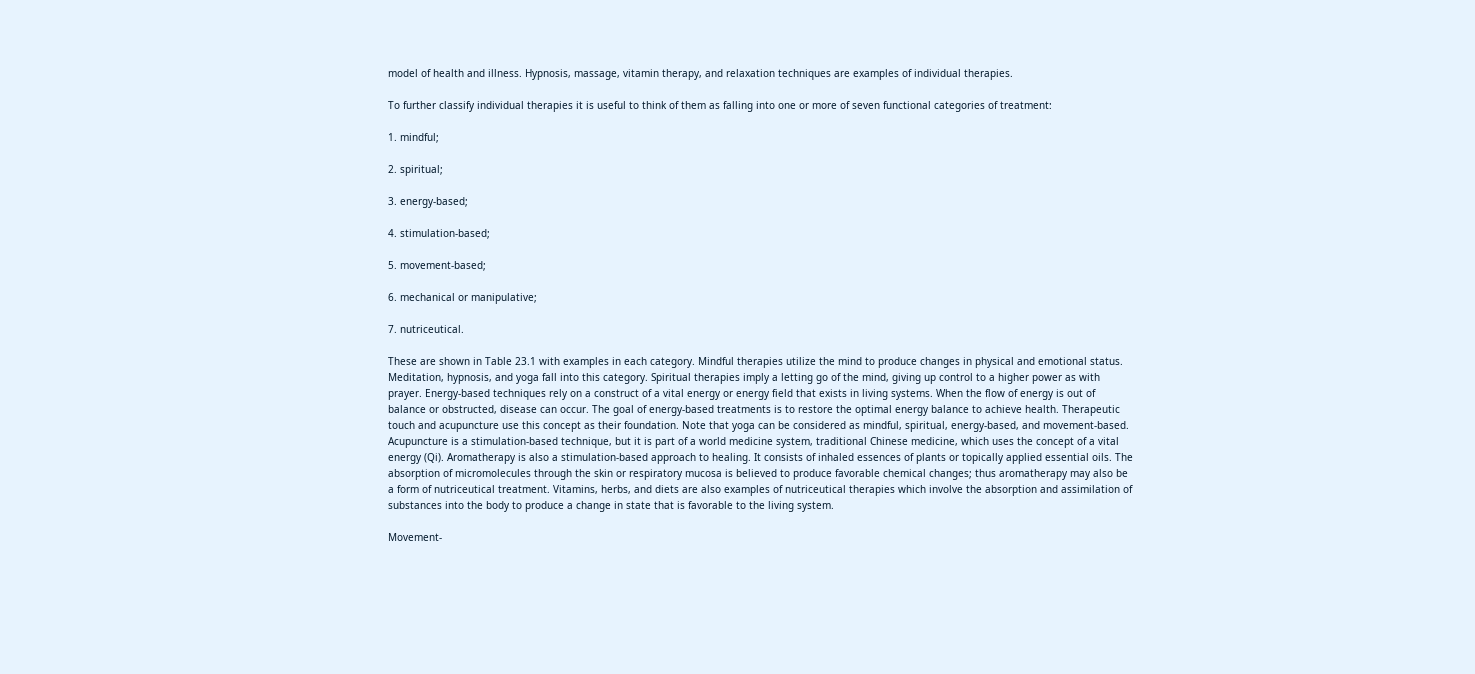model of health and illness. Hypnosis, massage, vitamin therapy, and relaxation techniques are examples of individual therapies.

To further classify individual therapies it is useful to think of them as falling into one or more of seven functional categories of treatment:

1. mindful;

2. spiritual;

3. energy-based;

4. stimulation-based;

5. movement-based;

6. mechanical or manipulative;

7. nutriceutical.

These are shown in Table 23.1 with examples in each category. Mindful therapies utilize the mind to produce changes in physical and emotional status. Meditation, hypnosis, and yoga fall into this category. Spiritual therapies imply a letting go of the mind, giving up control to a higher power as with prayer. Energy-based techniques rely on a construct of a vital energy or energy field that exists in living systems. When the flow of energy is out of balance or obstructed, disease can occur. The goal of energy-based treatments is to restore the optimal energy balance to achieve health. Therapeutic touch and acupuncture use this concept as their foundation. Note that yoga can be considered as mindful, spiritual, energy-based, and movement-based. Acupuncture is a stimulation-based technique, but it is part of a world medicine system, traditional Chinese medicine, which uses the concept of a vital energy (Qi). Aromatherapy is also a stimulation-based approach to healing. It consists of inhaled essences of plants or topically applied essential oils. The absorption of micromolecules through the skin or respiratory mucosa is believed to produce favorable chemical changes; thus aromatherapy may also be a form of nutriceutical treatment. Vitamins, herbs, and diets are also examples of nutriceutical therapies which involve the absorption and assimilation of substances into the body to produce a change in state that is favorable to the living system.

Movement-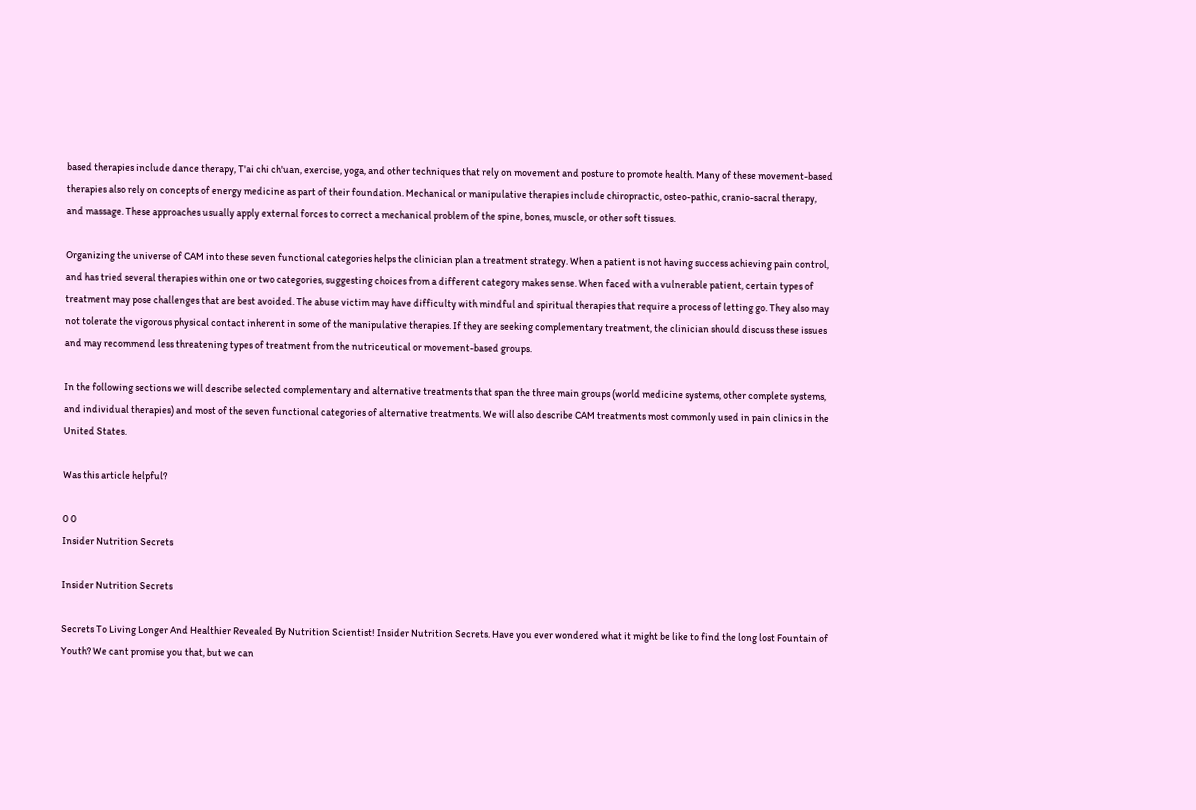based therapies include dance therapy, T'ai chi ch'uan, exercise, yoga, and other techniques that rely on movement and posture to promote health. Many of these movement-based therapies also rely on concepts of energy medicine as part of their foundation. Mechanical or manipulative therapies include chiropractic, osteo-pathic, cranio-sacral therapy, and massage. These approaches usually apply external forces to correct a mechanical problem of the spine, bones, muscle, or other soft tissues.

Organizing the universe of CAM into these seven functional categories helps the clinician plan a treatment strategy. When a patient is not having success achieving pain control, and has tried several therapies within one or two categories, suggesting choices from a different category makes sense. When faced with a vulnerable patient, certain types of treatment may pose challenges that are best avoided. The abuse victim may have difficulty with mindful and spiritual therapies that require a process of letting go. They also may not tolerate the vigorous physical contact inherent in some of the manipulative therapies. If they are seeking complementary treatment, the clinician should discuss these issues and may recommend less threatening types of treatment from the nutriceutical or movement-based groups.

In the following sections we will describe selected complementary and alternative treatments that span the three main groups (world medicine systems, other complete systems, and individual therapies) and most of the seven functional categories of alternative treatments. We will also describe CAM treatments most commonly used in pain clinics in the United States.

Was this article helpful?

0 0
Insider Nutrition Secrets

Insider Nutrition Secrets

Secrets To Living Longer And Healthier Revealed By Nutrition Scientist! Insider Nutrition Secrets. Have you ever wondered what it might be like to find the long lost Fountain of Youth? We cant promise you that, but we can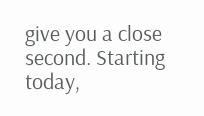give you a close second. Starting today,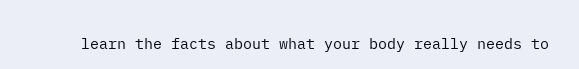learn the facts about what your body really needs to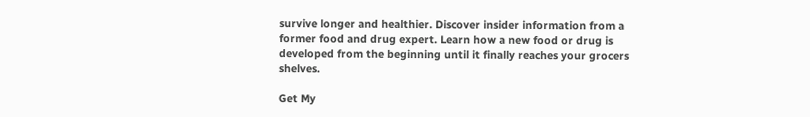survive longer and healthier. Discover insider information from a former food and drug expert. Learn how a new food or drug is developed from the beginning until it finally reaches your grocers shelves.

Get My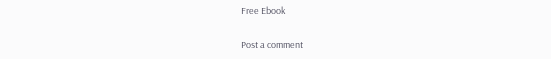Free Ebook

Post a comment